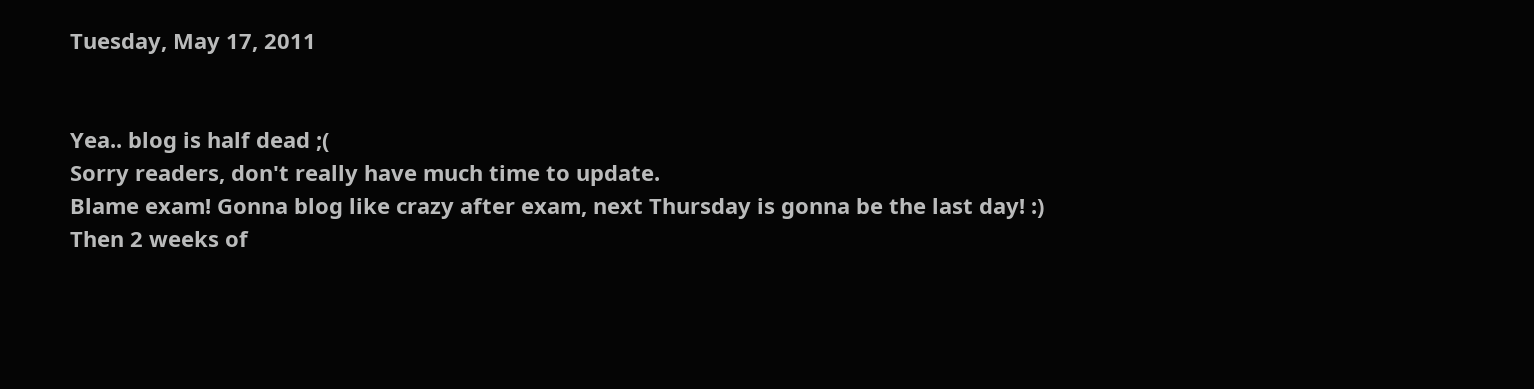Tuesday, May 17, 2011


Yea.. blog is half dead ;(
Sorry readers, don't really have much time to update.
Blame exam! Gonna blog like crazy after exam, next Thursday is gonna be the last day! :)
Then 2 weeks of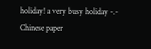holiday! a very busy holiday -.-
Chinese paper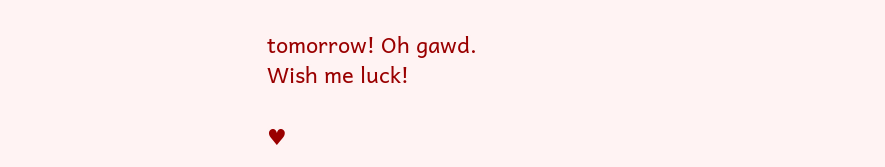tomorrow! Oh gawd.
Wish me luck!

♥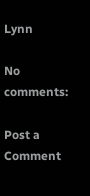Lynn

No comments:

Post a Comment